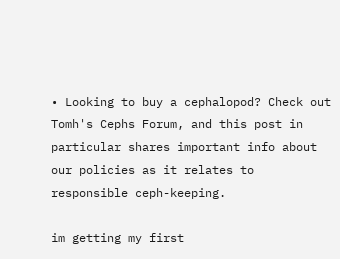• Looking to buy a cephalopod? Check out Tomh's Cephs Forum, and this post in particular shares important info about our policies as it relates to responsible ceph-keeping.

im getting my first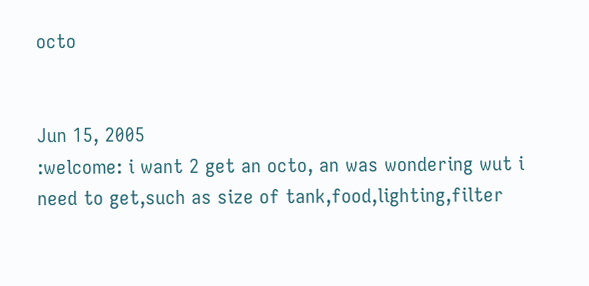octo


Jun 15, 2005
:welcome: i want 2 get an octo, an was wondering wut i need to get,such as size of tank,food,lighting,filter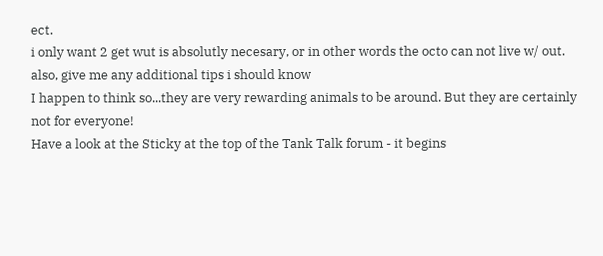ect.
i only want 2 get wut is absolutly necesary, or in other words the octo can not live w/ out.
also, give me any additional tips i should know
I happen to think so...they are very rewarding animals to be around. But they are certainly not for everyone!
Have a look at the Sticky at the top of the Tank Talk forum - it begins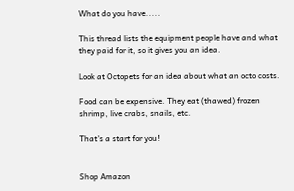What do you have.....

This thread lists the equipment people have and what they paid for it, so it gives you an idea.

Look at Octopets for an idea about what an octo costs.

Food can be expensive. They eat (thawed) frozen shrimp, live crabs, snails, etc.

That's a start for you!


Shop Amazon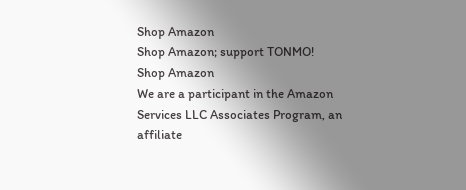Shop Amazon
Shop Amazon; support TONMO!
Shop Amazon
We are a participant in the Amazon Services LLC Associates Program, an affiliate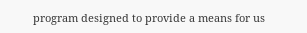program designed to provide a means for us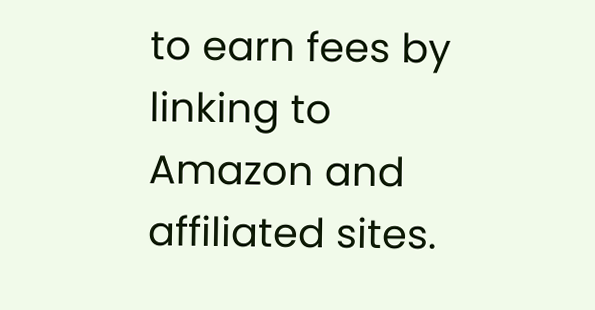to earn fees by linking to Amazon and affiliated sites.